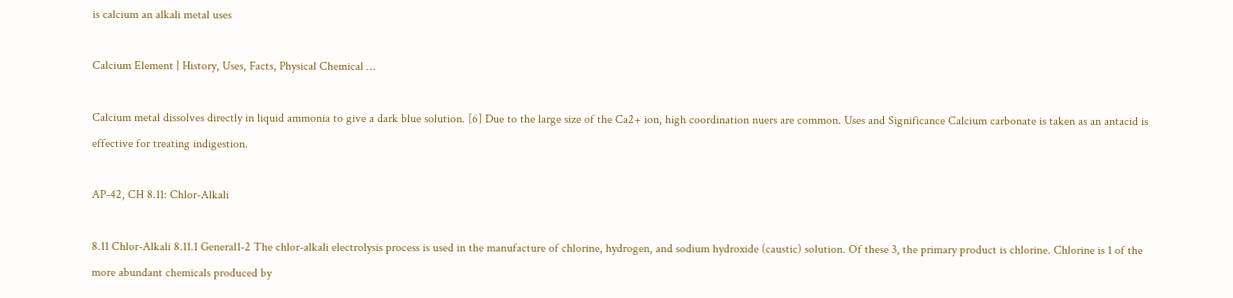is calcium an alkali metal uses

Calcium Element | History, Uses, Facts, Physical Chemical …

Calcium metal dissolves directly in liquid ammonia to give a dark blue solution. [6] Due to the large size of the Ca2+ ion, high coordination nuers are common. Uses and Significance Calcium carbonate is taken as an antacid is effective for treating indigestion.

AP-42, CH 8.11: Chlor-Alkali

8.11 Chlor-Alkali 8.11.1 General1-2 The chlor-alkali electrolysis process is used in the manufacture of chlorine, hydrogen, and sodium hydroxide (caustic) solution. Of these 3, the primary product is chlorine. Chlorine is 1 of the more abundant chemicals produced by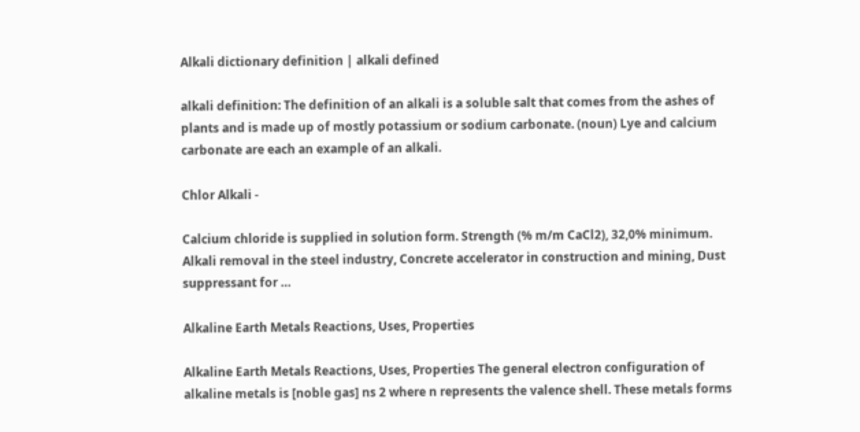Alkali dictionary definition | alkali defined

alkali definition: The definition of an alkali is a soluble salt that comes from the ashes of plants and is made up of mostly potassium or sodium carbonate. (noun) Lye and calcium carbonate are each an example of an alkali.

Chlor Alkali -

Calcium chloride is supplied in solution form. Strength (% m/m CaCl2), 32,0% minimum. Alkali removal in the steel industry, Concrete accelerator in construction and mining, Dust suppressant for …

Alkaline Earth Metals Reactions, Uses, Properties

Alkaline Earth Metals Reactions, Uses, Properties The general electron configuration of alkaline metals is [noble gas] ns 2 where n represents the valence shell. These metals forms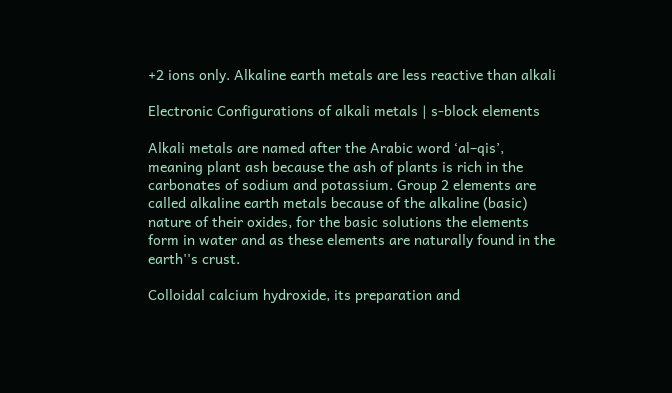+2 ions only. Alkaline earth metals are less reactive than alkali

Electronic Configurations of alkali metals | s-block elements

Alkali metals are named after the Arabic word ‘al–qis’, meaning plant ash because the ash of plants is rich in the carbonates of sodium and potassium. Group 2 elements are called alkaline earth metals because of the alkaline (basic) nature of their oxides, for the basic solutions the elements form in water and as these elements are naturally found in the earth''s crust.

Colloidal calcium hydroxide, its preparation and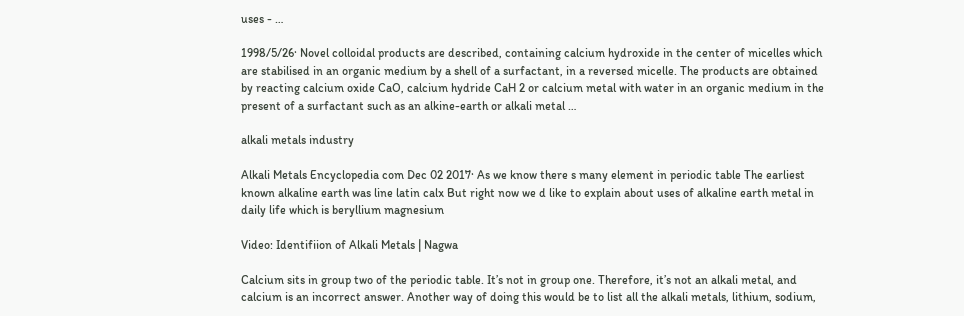uses - …

1998/5/26· Novel colloidal products are described, containing calcium hydroxide in the center of micelles which are stabilised in an organic medium by a shell of a surfactant, in a reversed micelle. The products are obtained by reacting calcium oxide CaO, calcium hydride CaH 2 or calcium metal with water in an organic medium in the present of a surfactant such as an alkine-earth or alkali metal …

alkali metals industry

Alkali Metals Encyclopedia com Dec 02 2017· As we know there s many element in periodic table The earliest known alkaline earth was line latin calx But right now we d like to explain about uses of alkaline earth metal in daily life which is beryllium magnesium

Video: Identifiion of Alkali Metals | Nagwa

Calcium sits in group two of the periodic table. It’s not in group one. Therefore, it’s not an alkali metal, and calcium is an incorrect answer. Another way of doing this would be to list all the alkali metals, lithium, sodium,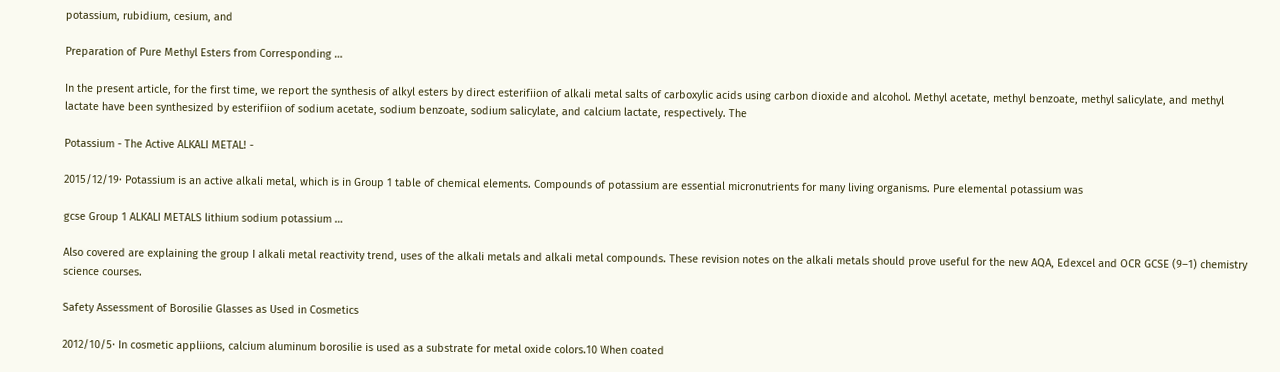potassium, rubidium, cesium, and

Preparation of Pure Methyl Esters from Corresponding …

In the present article, for the first time, we report the synthesis of alkyl esters by direct esterifiion of alkali metal salts of carboxylic acids using carbon dioxide and alcohol. Methyl acetate, methyl benzoate, methyl salicylate, and methyl lactate have been synthesized by esterifiion of sodium acetate, sodium benzoate, sodium salicylate, and calcium lactate, respectively. The

Potassium - The Active ALKALI METAL! -

2015/12/19· Potassium is an active alkali metal, which is in Group 1 table of chemical elements. Compounds of potassium are essential micronutrients for many living organisms. Pure elemental potassium was

gcse Group 1 ALKALI METALS lithium sodium potassium …

Also covered are explaining the group I alkali metal reactivity trend, uses of the alkali metals and alkali metal compounds. These revision notes on the alkali metals should prove useful for the new AQA, Edexcel and OCR GCSE (9–1) chemistry science courses.

Safety Assessment of Borosilie Glasses as Used in Cosmetics

2012/10/5· In cosmetic appliions, calcium aluminum borosilie is used as a substrate for metal oxide colors.10 When coated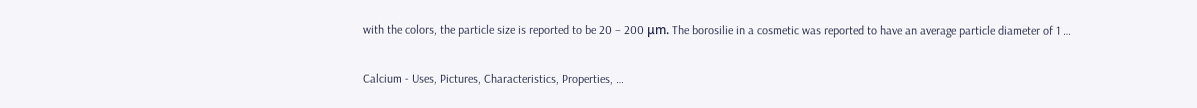with the colors, the particle size is reported to be 20 – 200 μm. The borosilie in a cosmetic was reported to have an average particle diameter of 1 …

Calcium - Uses, Pictures, Characteristics, Properties, …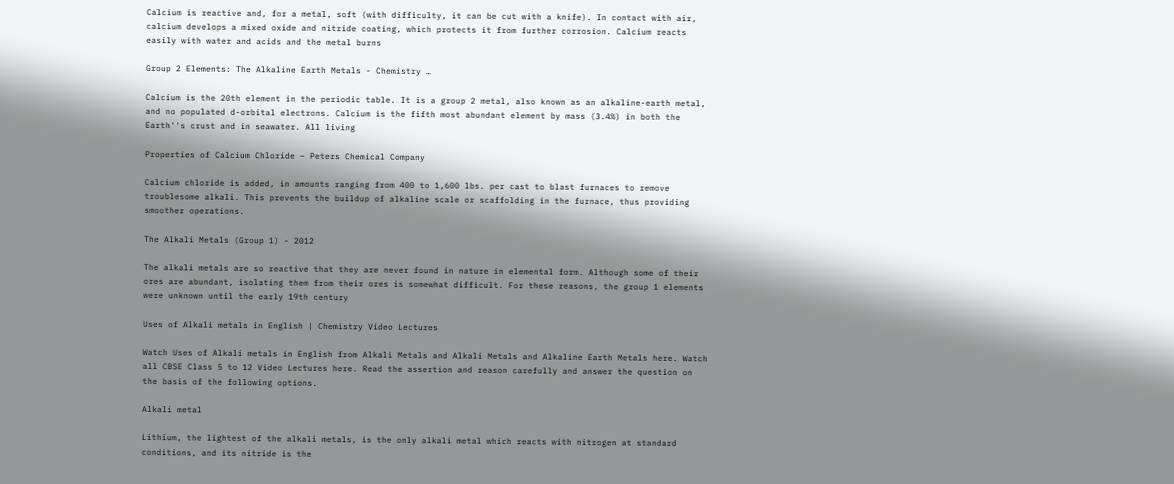Calcium is reactive and, for a metal, soft (with difficulty, it can be cut with a knife). In contact with air, calcium develops a mixed oxide and nitride coating, which protects it from further corrosion. Calcium reacts easily with water and acids and the metal burns

Group 2 Elements: The Alkaline Earth Metals - Chemistry …

Calcium is the 20th element in the periodic table. It is a group 2 metal, also known as an alkaline-earth metal, and no populated d-orbital electrons. Calcium is the fifth most abundant element by mass (3.4%) in both the Earth''s crust and in seawater. All living

Properties of Calcium Chloride – Peters Chemical Company

Calcium chloride is added, in amounts ranging from 400 to 1,600 lbs. per cast to blast furnaces to remove troublesome alkali. This prevents the buildup of alkaline scale or scaffolding in the furnace, thus providing smoother operations.

The Alkali Metals (Group 1) - 2012

The alkali metals are so reactive that they are never found in nature in elemental form. Although some of their ores are abundant, isolating them from their ores is somewhat difficult. For these reasons, the group 1 elements were unknown until the early 19th century

Uses of Alkali metals in English | Chemistry Video Lectures

Watch Uses of Alkali metals in English from Alkali Metals and Alkali Metals and Alkaline Earth Metals here. Watch all CBSE Class 5 to 12 Video Lectures here. Read the assertion and reason carefully and answer the question on the basis of the following options.

Alkali metal

Lithium, the lightest of the alkali metals, is the only alkali metal which reacts with nitrogen at standard conditions, and its nitride is the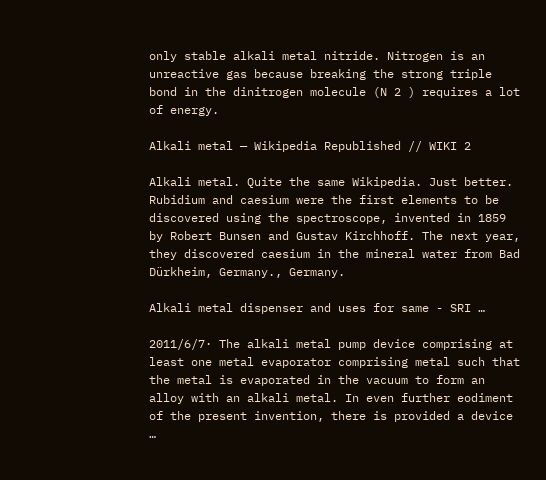only stable alkali metal nitride. Nitrogen is an unreactive gas because breaking the strong triple bond in the dinitrogen molecule (N 2 ) requires a lot of energy.

Alkali metal — Wikipedia Republished // WIKI 2

Alkali metal. Quite the same Wikipedia. Just better. Rubidium and caesium were the first elements to be discovered using the spectroscope, invented in 1859 by Robert Bunsen and Gustav Kirchhoff. The next year, they discovered caesium in the mineral water from Bad Dürkheim, Germany., Germany.

Alkali metal dispenser and uses for same - SRI …

2011/6/7· The alkali metal pump device comprising at least one metal evaporator comprising metal such that the metal is evaporated in the vacuum to form an alloy with an alkali metal. In even further eodiment of the present invention, there is provided a device …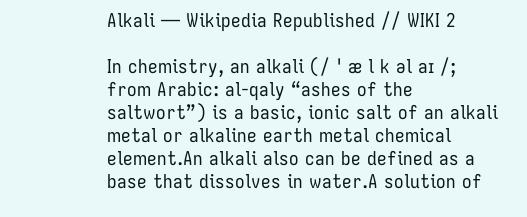Alkali — Wikipedia Republished // WIKI 2

In chemistry, an alkali (/ ˈ æ l k əl aɪ /; from Arabic: al-qaly “ashes of the saltwort”) is a basic, ionic salt of an alkali metal or alkaline earth metal chemical element.An alkali also can be defined as a base that dissolves in water.A solution of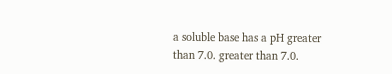a soluble base has a pH greater than 7.0. greater than 7.0.